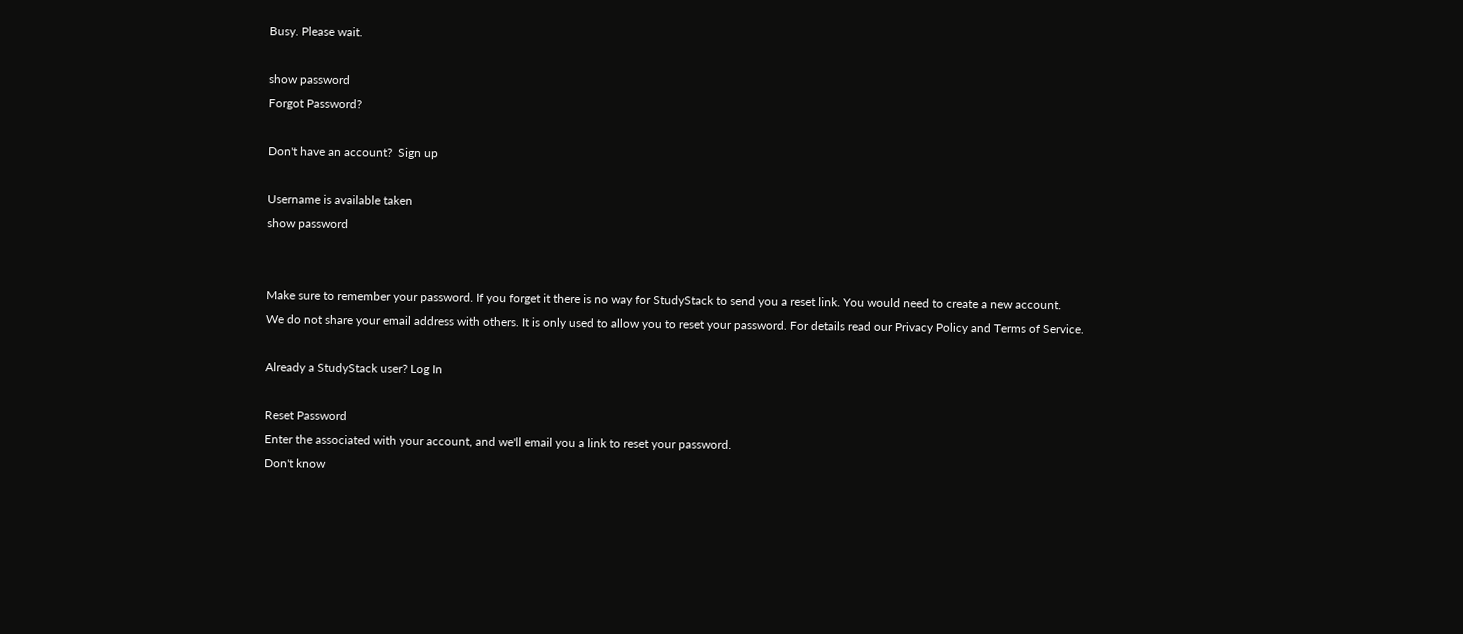Busy. Please wait.

show password
Forgot Password?

Don't have an account?  Sign up

Username is available taken
show password


Make sure to remember your password. If you forget it there is no way for StudyStack to send you a reset link. You would need to create a new account.
We do not share your email address with others. It is only used to allow you to reset your password. For details read our Privacy Policy and Terms of Service.

Already a StudyStack user? Log In

Reset Password
Enter the associated with your account, and we'll email you a link to reset your password.
Don't know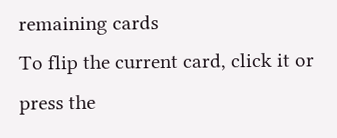remaining cards
To flip the current card, click it or press the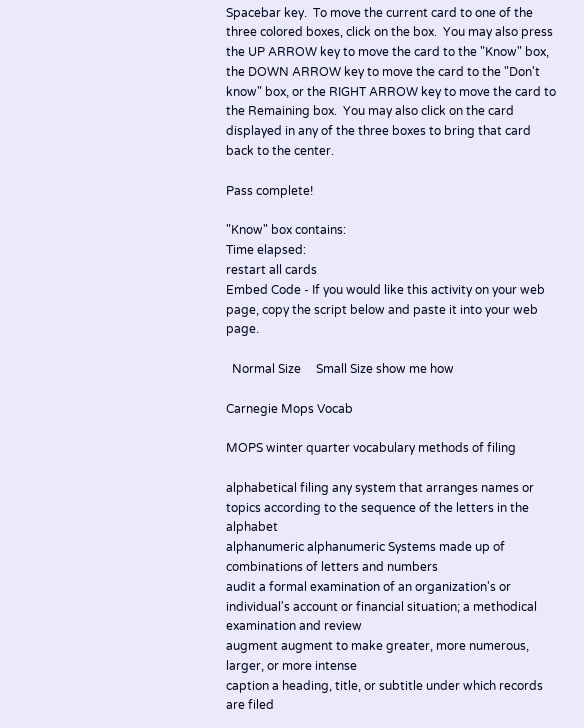Spacebar key.  To move the current card to one of the three colored boxes, click on the box.  You may also press the UP ARROW key to move the card to the "Know" box, the DOWN ARROW key to move the card to the "Don't know" box, or the RIGHT ARROW key to move the card to the Remaining box.  You may also click on the card displayed in any of the three boxes to bring that card back to the center.

Pass complete!

"Know" box contains:
Time elapsed:
restart all cards
Embed Code - If you would like this activity on your web page, copy the script below and paste it into your web page.

  Normal Size     Small Size show me how

Carnegie Mops Vocab

MOPS winter quarter vocabulary methods of filing

alphabetical filing any system that arranges names or topics according to the sequence of the letters in the alphabet
alphanumeric alphanumeric Systems made up of combinations of letters and numbers
audit a formal examination of an organization's or individual's account or financial situation; a methodical examination and review
augment augment to make greater, more numerous, larger, or more intense
caption a heading, title, or subtitle under which records are filed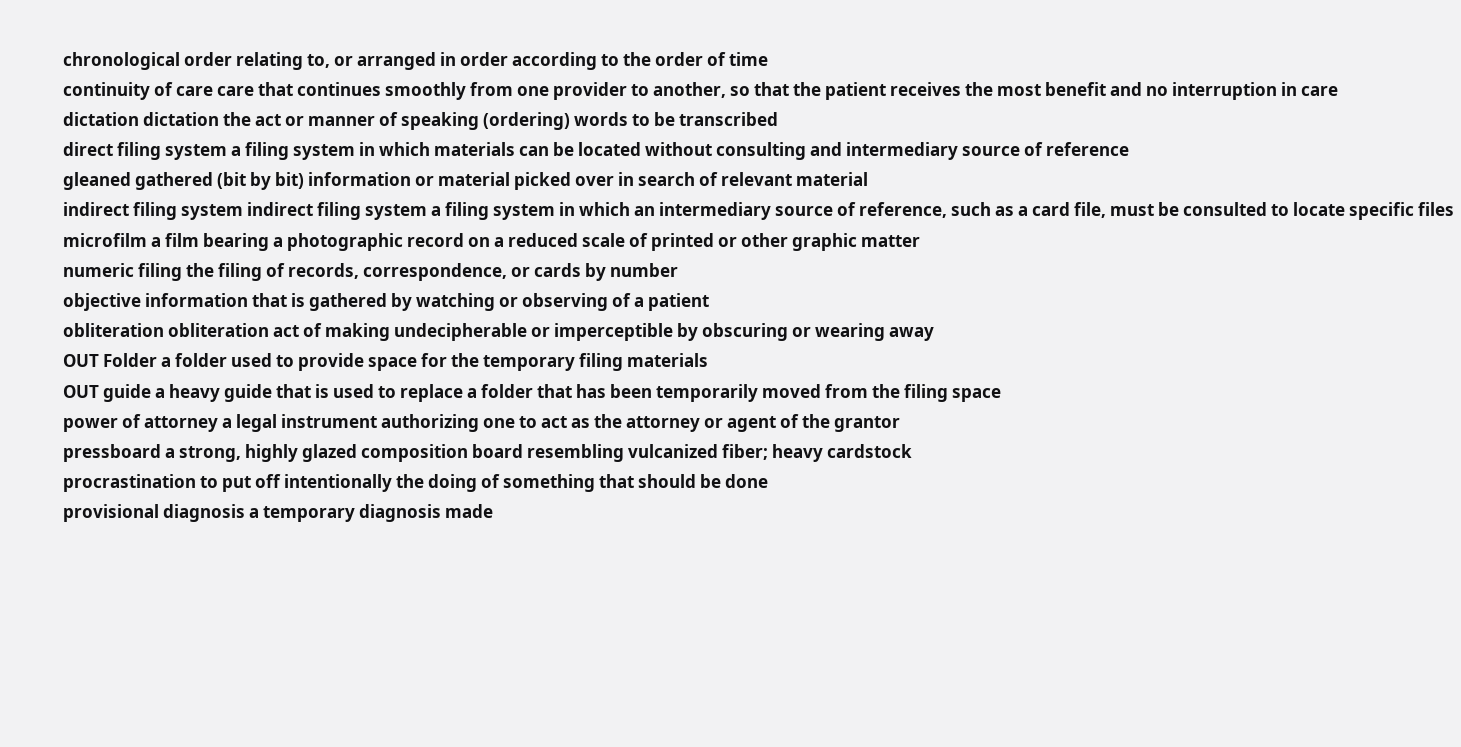chronological order relating to, or arranged in order according to the order of time
continuity of care care that continues smoothly from one provider to another, so that the patient receives the most benefit and no interruption in care
dictation dictation the act or manner of speaking (ordering) words to be transcribed
direct filing system a filing system in which materials can be located without consulting and intermediary source of reference
gleaned gathered (bit by bit) information or material picked over in search of relevant material
indirect filing system indirect filing system a filing system in which an intermediary source of reference, such as a card file, must be consulted to locate specific files
microfilm a film bearing a photographic record on a reduced scale of printed or other graphic matter
numeric filing the filing of records, correspondence, or cards by number
objective information that is gathered by watching or observing of a patient
obliteration obliteration act of making undecipherable or imperceptible by obscuring or wearing away
OUT Folder a folder used to provide space for the temporary filing materials
OUT guide a heavy guide that is used to replace a folder that has been temporarily moved from the filing space
power of attorney a legal instrument authorizing one to act as the attorney or agent of the grantor
pressboard a strong, highly glazed composition board resembling vulcanized fiber; heavy cardstock
procrastination to put off intentionally the doing of something that should be done
provisional diagnosis a temporary diagnosis made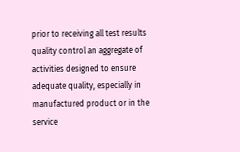prior to receiving all test results
quality control an aggregate of activities designed to ensure adequate quality, especially in manufactured product or in the service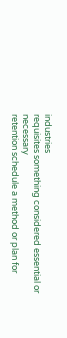industries
requisites something considered essential or necessary
retention schedule a method or plan for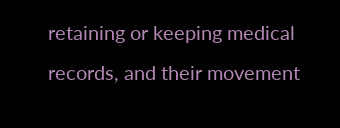retaining or keeping medical records, and their movement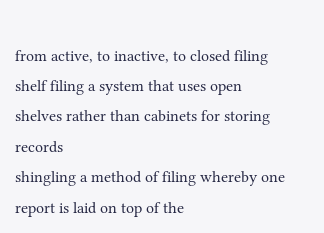from active, to inactive, to closed filing
shelf filing a system that uses open shelves rather than cabinets for storing records
shingling a method of filing whereby one report is laid on top of the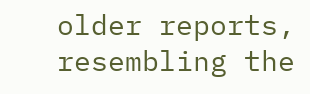older reports, resembling the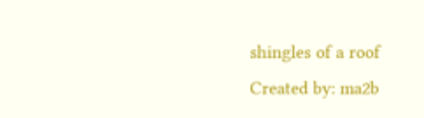shingles of a roof
Created by: ma2b